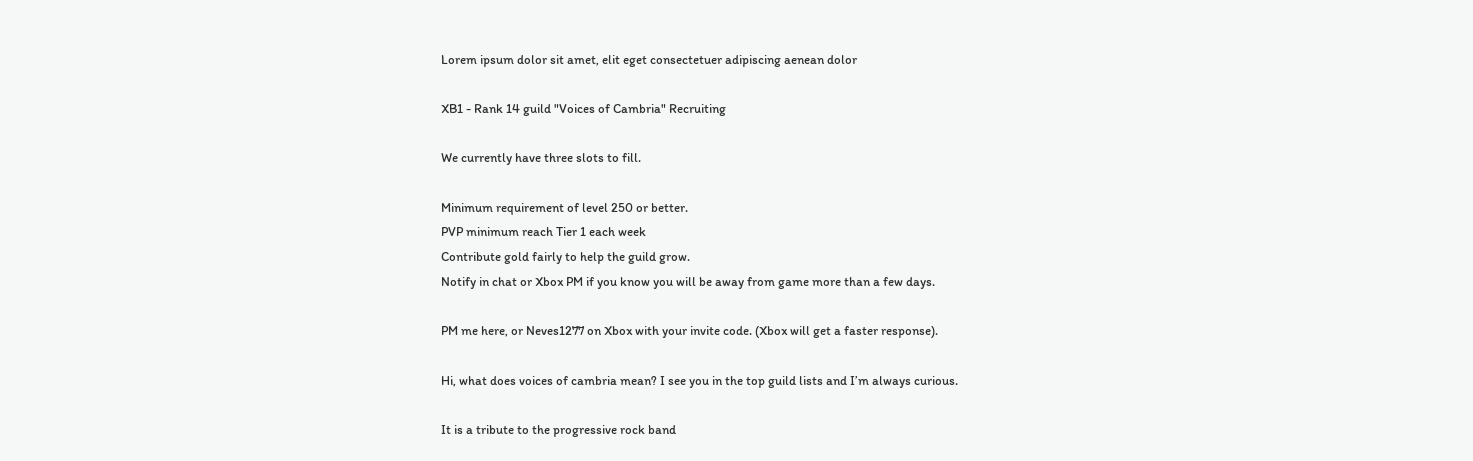Lorem ipsum dolor sit amet, elit eget consectetuer adipiscing aenean dolor

XB1 - Rank 14 guild "Voices of Cambria" Recruiting

We currently have three slots to fill.

Minimum requirement of level 250 or better.
PVP minimum reach Tier 1 each week
Contribute gold fairly to help the guild grow.
Notify in chat or Xbox PM if you know you will be away from game more than a few days.

PM me here, or Neves1277 on Xbox with your invite code. (Xbox will get a faster response).

Hi, what does voices of cambria mean? I see you in the top guild lists and I’m always curious.

It is a tribute to the progressive rock band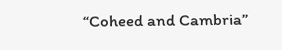“Coheed and Cambria”